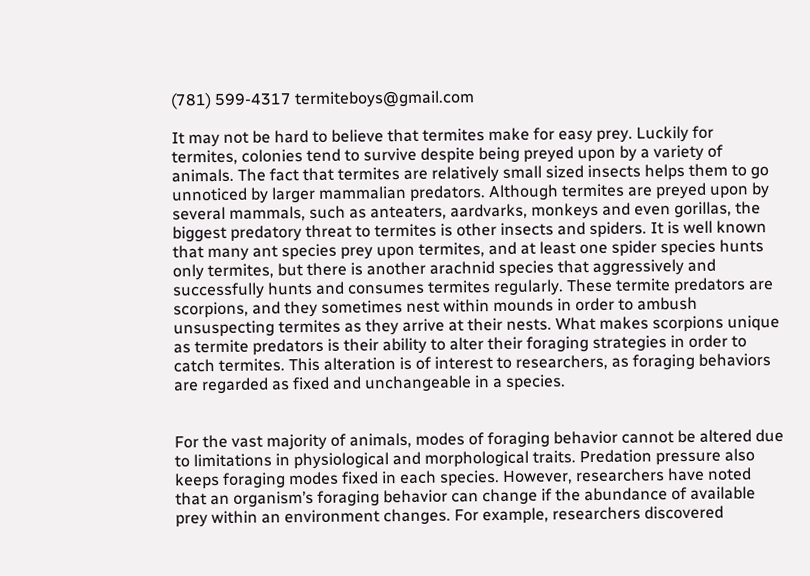(781) 599-4317 termiteboys@gmail.com

It may not be hard to believe that termites make for easy prey. Luckily for termites, colonies tend to survive despite being preyed upon by a variety of animals. The fact that termites are relatively small sized insects helps them to go unnoticed by larger mammalian predators. Although termites are preyed upon by several mammals, such as anteaters, aardvarks, monkeys and even gorillas, the biggest predatory threat to termites is other insects and spiders. It is well known that many ant species prey upon termites, and at least one spider species hunts only termites, but there is another arachnid species that aggressively and  successfully hunts and consumes termites regularly. These termite predators are scorpions, and they sometimes nest within mounds in order to ambush unsuspecting termites as they arrive at their nests. What makes scorpions unique as termite predators is their ability to alter their foraging strategies in order to catch termites. This alteration is of interest to researchers, as foraging behaviors are regarded as fixed and unchangeable in a species.


For the vast majority of animals, modes of foraging behavior cannot be altered due to limitations in physiological and morphological traits. Predation pressure also keeps foraging modes fixed in each species. However, researchers have noted that an organism’s foraging behavior can change if the abundance of available prey within an environment changes. For example, researchers discovered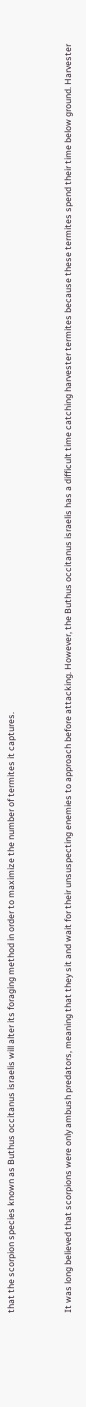that the scorpion species known as Buthus occitanus israelis will alter its foraging method in order to maximize the number of termites it captures.


It was long believed that scorpions were only ambush predators, meaning that they sit and wait for their unsuspecting enemies to approach before attacking. However, the Buthus occitanus israelis has a difficult time catching harvester termites because these termites spend their time below ground. Harvester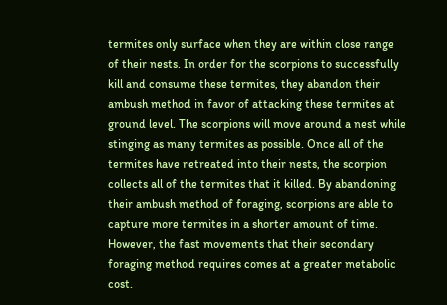termites only surface when they are within close range of their nests. In order for the scorpions to successfully kill and consume these termites, they abandon their ambush method in favor of attacking these termites at ground level. The scorpions will move around a nest while stinging as many termites as possible. Once all of the termites have retreated into their nests, the scorpion collects all of the termites that it killed. By abandoning their ambush method of foraging, scorpions are able to capture more termites in a shorter amount of time. However, the fast movements that their secondary foraging method requires comes at a greater metabolic cost.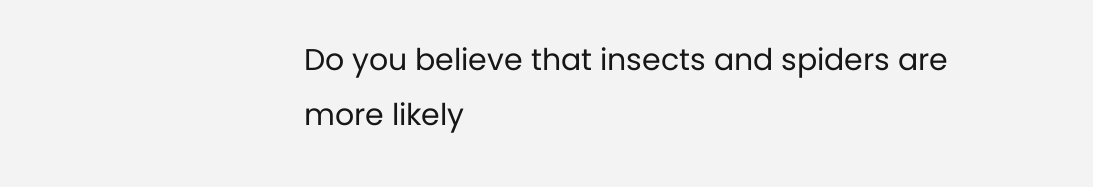Do you believe that insects and spiders are more likely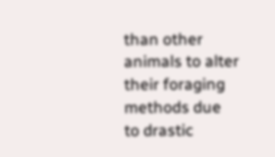than other animals to alter their foraging methods due to drastic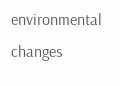environmental changes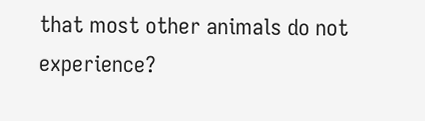that most other animals do not experience?